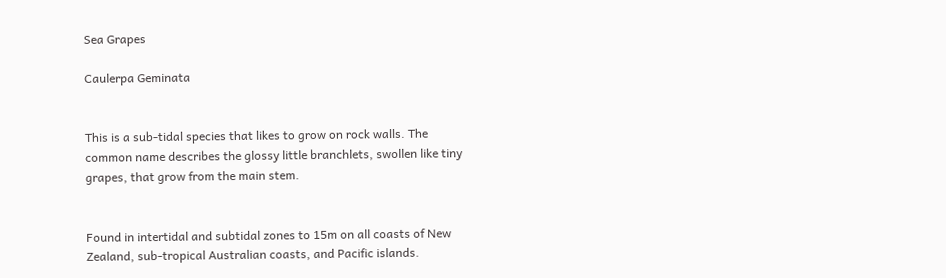Sea Grapes

Caulerpa Geminata


This is a sub-tidal species that likes to grow on rock walls. The common name describes the glossy little branchlets, swollen like tiny grapes, that grow from the main stem.


Found in intertidal and subtidal zones to 15m on all coasts of New Zealand, sub-tropical Australian coasts, and Pacific islands.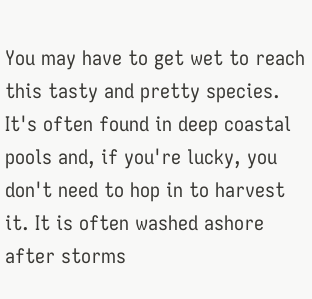You may have to get wet to reach this tasty and pretty species. It's often found in deep coastal pools and, if you're lucky, you don't need to hop in to harvest it. It is often washed ashore after storms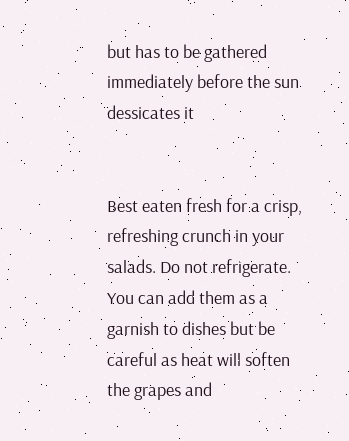but has to be gathered immediately before the sun dessicates it


Best eaten fresh for a crisp, refreshing crunch in your salads. Do not refrigerate. You can add them as a garnish to dishes but be careful as heat will soften the grapes and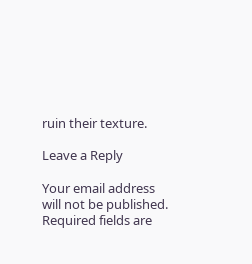ruin their texture.

Leave a Reply

Your email address will not be published. Required fields are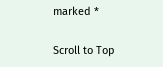marked *

Scroll to Top